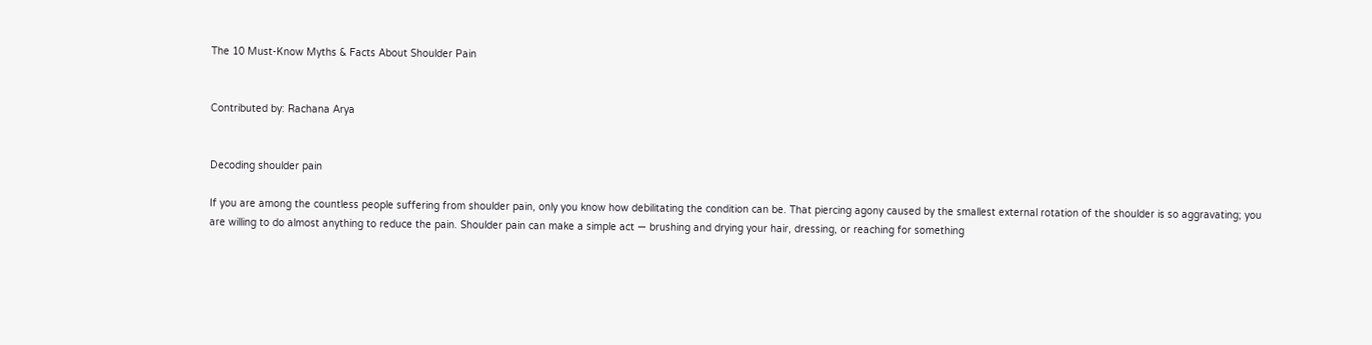The 10 Must-Know Myths & Facts About Shoulder Pain


Contributed by: Rachana Arya


Decoding shoulder pain

If you are among the countless people suffering from shoulder pain, only you know how debilitating the condition can be. That piercing agony caused by the smallest external rotation of the shoulder is so aggravating; you are willing to do almost anything to reduce the pain. Shoulder pain can make a simple act — brushing and drying your hair, dressing, or reaching for something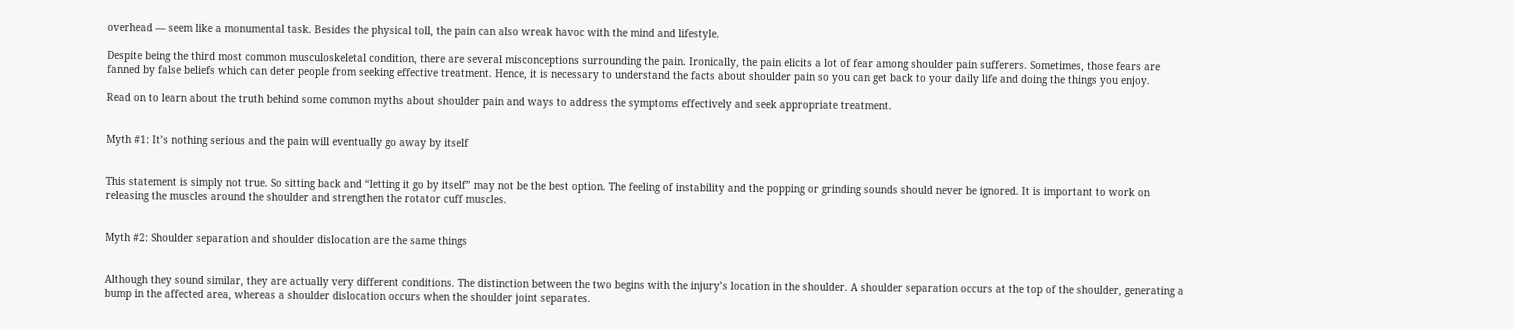overhead — seem like a monumental task. Besides the physical toll, the pain can also wreak havoc with the mind and lifestyle.

Despite being the third most common musculoskeletal condition, there are several misconceptions surrounding the pain. Ironically, the pain elicits a lot of fear among shoulder pain sufferers. Sometimes, those fears are fanned by false beliefs which can deter people from seeking effective treatment. Hence, it is necessary to understand the facts about shoulder pain so you can get back to your daily life and doing the things you enjoy.

Read on to learn about the truth behind some common myths about shoulder pain and ways to address the symptoms effectively and seek appropriate treatment.


Myth #1: It’s nothing serious and the pain will eventually go away by itself


This statement is simply not true. So sitting back and “letting it go by itself” may not be the best option. The feeling of instability and the popping or grinding sounds should never be ignored. It is important to work on releasing the muscles around the shoulder and strengthen the rotator cuff muscles.


Myth #2: Shoulder separation and shoulder dislocation are the same things


Although they sound similar, they are actually very different conditions. The distinction between the two begins with the injury’s location in the shoulder. A shoulder separation occurs at the top of the shoulder, generating a bump in the affected area, whereas a shoulder dislocation occurs when the shoulder joint separates.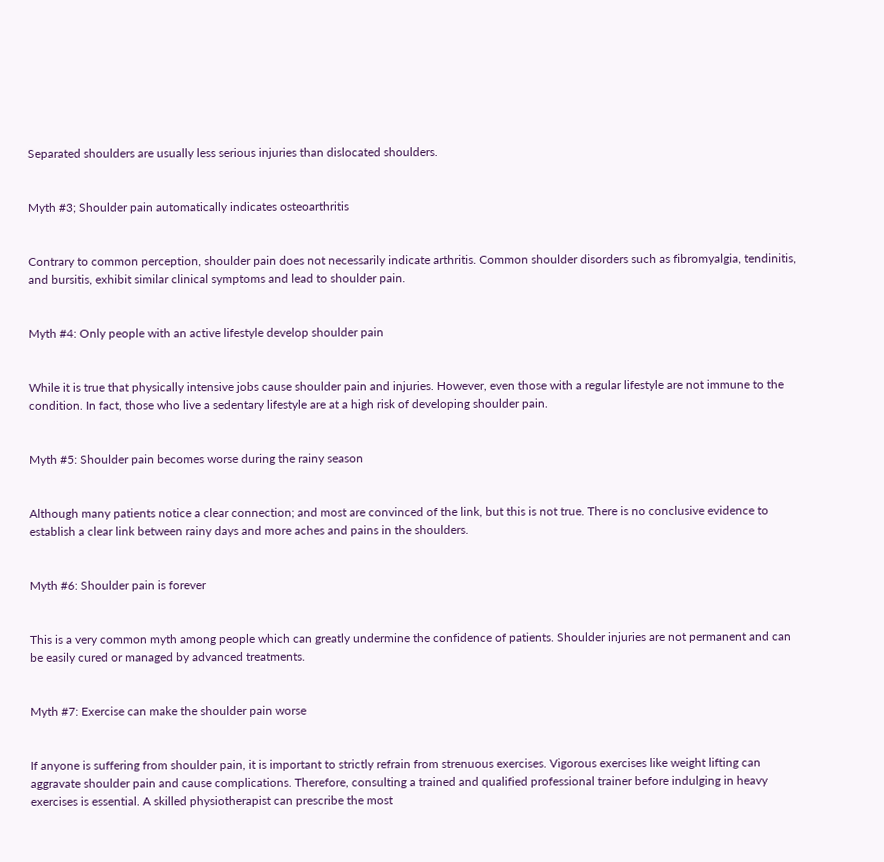Separated shoulders are usually less serious injuries than dislocated shoulders.


Myth #3; Shoulder pain automatically indicates osteoarthritis


Contrary to common perception, shoulder pain does not necessarily indicate arthritis. Common shoulder disorders such as fibromyalgia, tendinitis, and bursitis, exhibit similar clinical symptoms and lead to shoulder pain.


Myth #4: Only people with an active lifestyle develop shoulder pain


While it is true that physically intensive jobs cause shoulder pain and injuries. However, even those with a regular lifestyle are not immune to the condition. In fact, those who live a sedentary lifestyle are at a high risk of developing shoulder pain.


Myth #5: Shoulder pain becomes worse during the rainy season


Although many patients notice a clear connection; and most are convinced of the link, but this is not true. There is no conclusive evidence to establish a clear link between rainy days and more aches and pains in the shoulders.


Myth #6: Shoulder pain is forever


This is a very common myth among people which can greatly undermine the confidence of patients. Shoulder injuries are not permanent and can be easily cured or managed by advanced treatments.


Myth #7: Exercise can make the shoulder pain worse


If anyone is suffering from shoulder pain, it is important to strictly refrain from strenuous exercises. Vigorous exercises like weight lifting can aggravate shoulder pain and cause complications. Therefore, consulting a trained and qualified professional trainer before indulging in heavy exercises is essential. A skilled physiotherapist can prescribe the most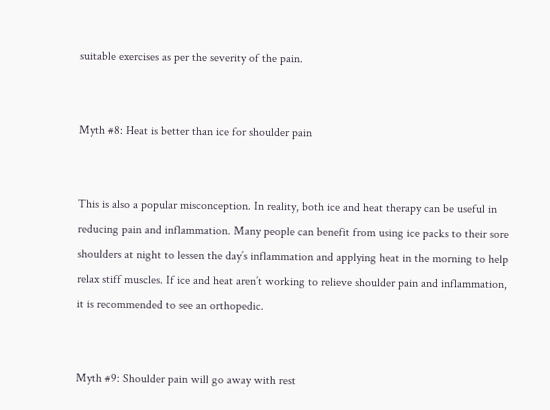suitable exercises as per the severity of the pain.


Myth #8: Heat is better than ice for shoulder pain


This is also a popular misconception. In reality, both ice and heat therapy can be useful in reducing pain and inflammation. Many people can benefit from using ice packs to their sore shoulders at night to lessen the day’s inflammation and applying heat in the morning to help relax stiff muscles. If ice and heat aren’t working to relieve shoulder pain and inflammation, it is recommended to see an orthopedic.


Myth #9: Shoulder pain will go away with rest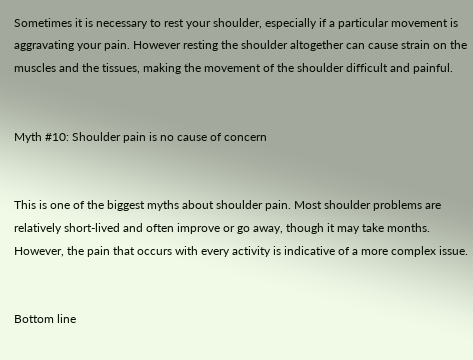Sometimes it is necessary to rest your shoulder, especially if a particular movement is aggravating your pain. However resting the shoulder altogether can cause strain on the muscles and the tissues, making the movement of the shoulder difficult and painful.


Myth #10: Shoulder pain is no cause of concern


This is one of the biggest myths about shoulder pain. Most shoulder problems are relatively short-lived and often improve or go away, though it may take months. However, the pain that occurs with every activity is indicative of a more complex issue.


Bottom line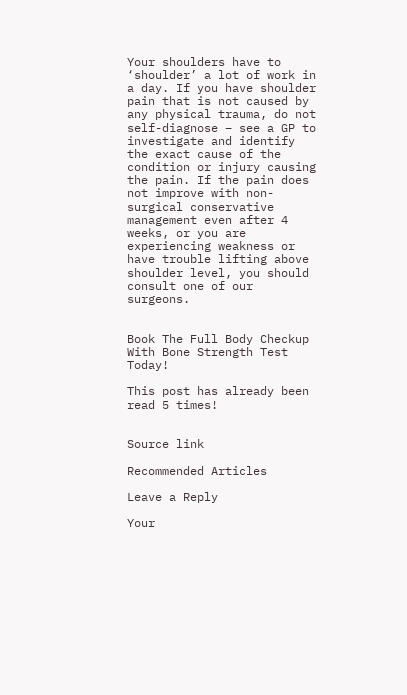Your shoulders have to ‘shoulder’ a lot of work in a day. If you have shoulder pain that is not caused by any physical trauma, do not self-diagnose – see a GP to investigate and identify the exact cause of the condition or injury causing the pain. If the pain does not improve with non-surgical conservative management even after 4 weeks, or you are experiencing weakness or have trouble lifting above shoulder level, you should consult one of our surgeons.


Book The Full Body Checkup With Bone Strength Test Today!

This post has already been read 5 times!


Source link

Recommended Articles

Leave a Reply

Your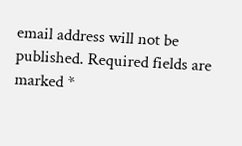email address will not be published. Required fields are marked *